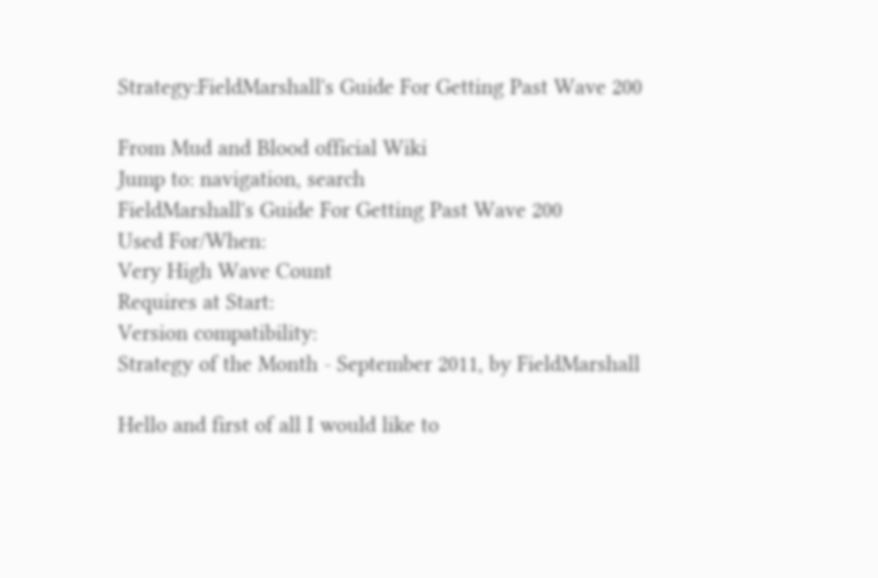Strategy:FieldMarshall's Guide For Getting Past Wave 200

From Mud and Blood official Wiki
Jump to: navigation, search
FieldMarshall's Guide For Getting Past Wave 200
Used For/When:
Very High Wave Count
Requires at Start:
Version compatibility:
Strategy of the Month - September 2011, by FieldMarshall

Hello and first of all I would like to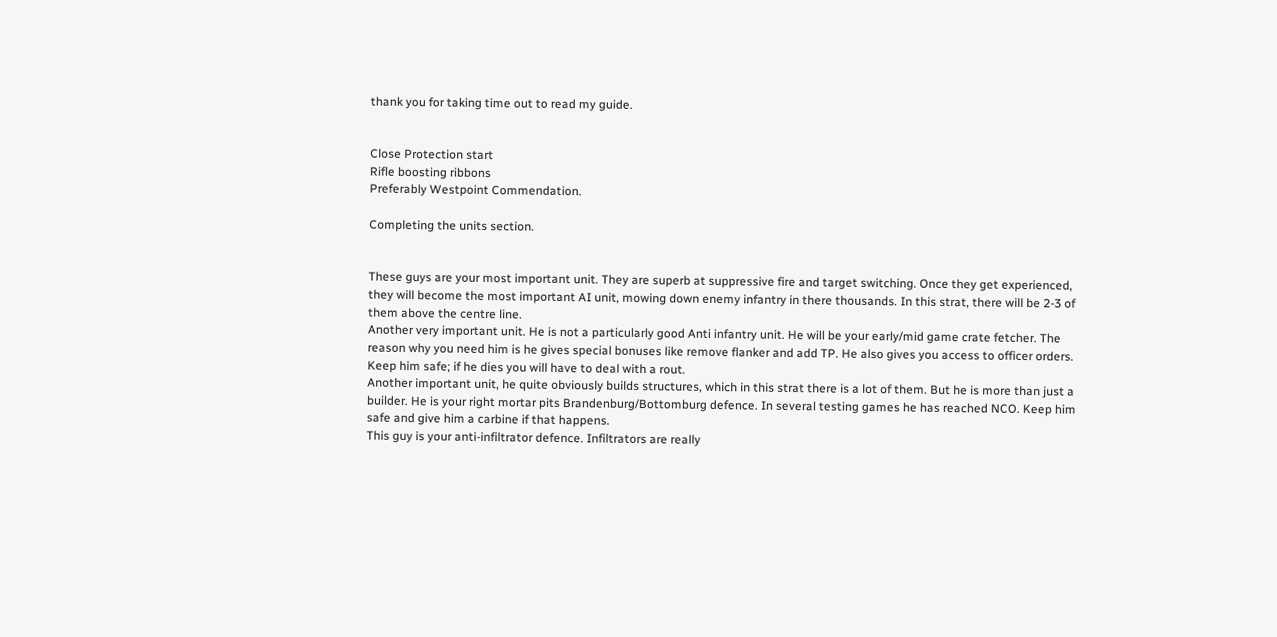thank you for taking time out to read my guide.


Close Protection start
Rifle boosting ribbons
Preferably Westpoint Commendation.

Completing the units section.


These guys are your most important unit. They are superb at suppressive fire and target switching. Once they get experienced, they will become the most important AI unit, mowing down enemy infantry in there thousands. In this strat, there will be 2-3 of them above the centre line.
Another very important unit. He is not a particularly good Anti infantry unit. He will be your early/mid game crate fetcher. The reason why you need him is he gives special bonuses like remove flanker and add TP. He also gives you access to officer orders. Keep him safe; if he dies you will have to deal with a rout.
Another important unit, he quite obviously builds structures, which in this strat there is a lot of them. But he is more than just a builder. He is your right mortar pits Brandenburg/Bottomburg defence. In several testing games he has reached NCO. Keep him safe and give him a carbine if that happens.
This guy is your anti-infiltrator defence. Infiltrators are really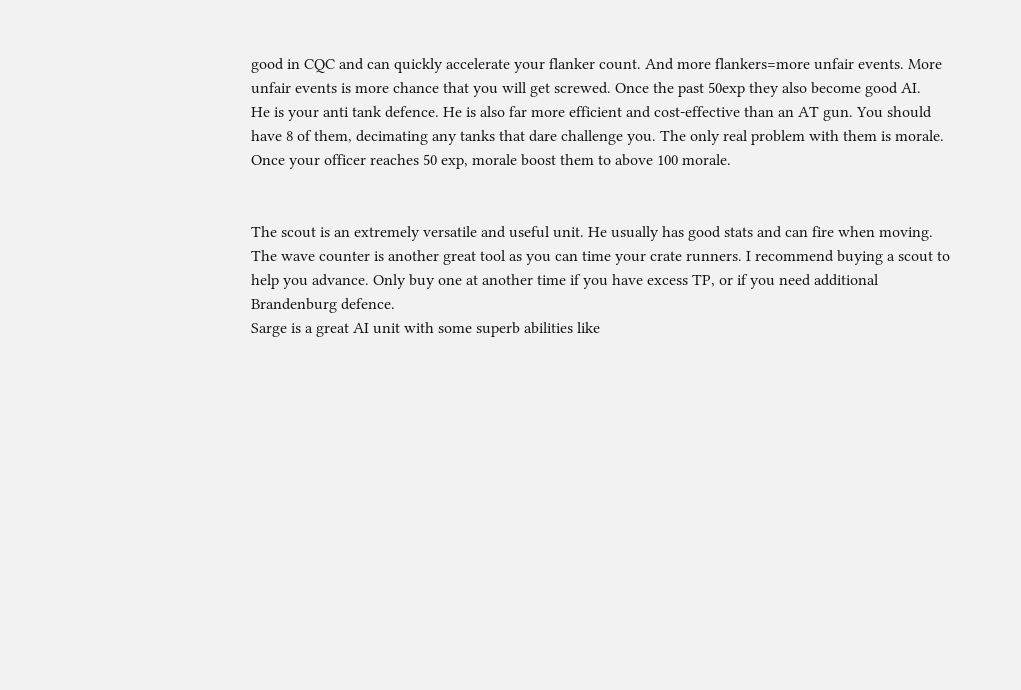good in CQC and can quickly accelerate your flanker count. And more flankers=more unfair events. More unfair events is more chance that you will get screwed. Once the past 50exp they also become good AI.
He is your anti tank defence. He is also far more efficient and cost-effective than an AT gun. You should have 8 of them, decimating any tanks that dare challenge you. The only real problem with them is morale. Once your officer reaches 50 exp, morale boost them to above 100 morale.


The scout is an extremely versatile and useful unit. He usually has good stats and can fire when moving. The wave counter is another great tool as you can time your crate runners. I recommend buying a scout to help you advance. Only buy one at another time if you have excess TP, or if you need additional Brandenburg defence.
Sarge is a great AI unit with some superb abilities like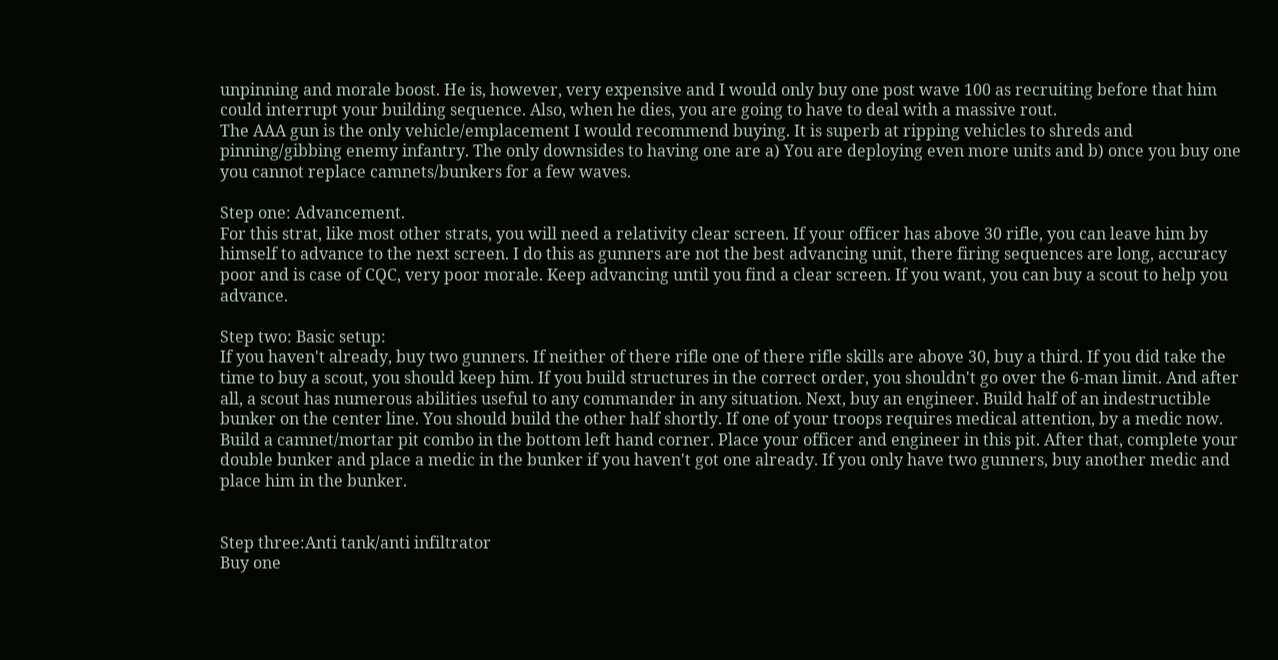unpinning and morale boost. He is, however, very expensive and I would only buy one post wave 100 as recruiting before that him could interrupt your building sequence. Also, when he dies, you are going to have to deal with a massive rout.
The AAA gun is the only vehicle/emplacement I would recommend buying. It is superb at ripping vehicles to shreds and pinning/gibbing enemy infantry. The only downsides to having one are a) You are deploying even more units and b) once you buy one you cannot replace camnets/bunkers for a few waves.

Step one: Advancement.
For this strat, like most other strats, you will need a relativity clear screen. If your officer has above 30 rifle, you can leave him by himself to advance to the next screen. I do this as gunners are not the best advancing unit, there firing sequences are long, accuracy poor and is case of CQC, very poor morale. Keep advancing until you find a clear screen. If you want, you can buy a scout to help you advance.

Step two: Basic setup:
If you haven't already, buy two gunners. If neither of there rifle one of there rifle skills are above 30, buy a third. If you did take the time to buy a scout, you should keep him. If you build structures in the correct order, you shouldn't go over the 6-man limit. And after all, a scout has numerous abilities useful to any commander in any situation. Next, buy an engineer. Build half of an indestructible bunker on the center line. You should build the other half shortly. If one of your troops requires medical attention, by a medic now. Build a camnet/mortar pit combo in the bottom left hand corner. Place your officer and engineer in this pit. After that, complete your double bunker and place a medic in the bunker if you haven't got one already. If you only have two gunners, buy another medic and place him in the bunker.


Step three:Anti tank/anti infiltrator
Buy one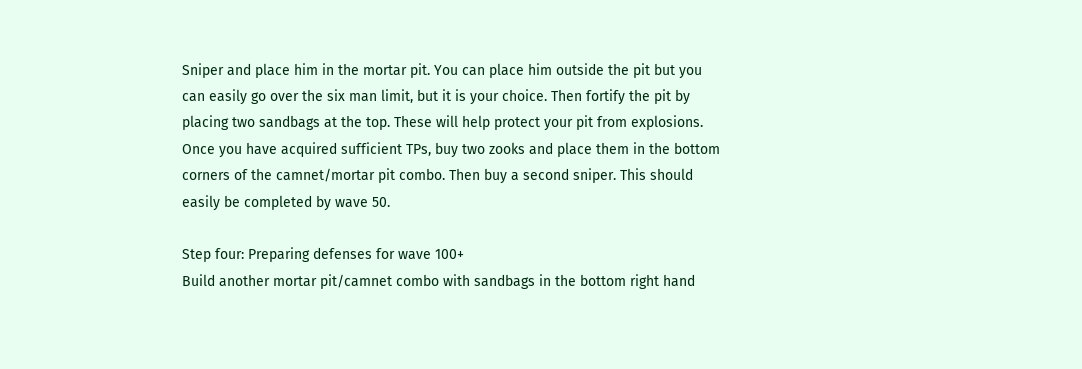Sniper and place him in the mortar pit. You can place him outside the pit but you can easily go over the six man limit, but it is your choice. Then fortify the pit by placing two sandbags at the top. These will help protect your pit from explosions. Once you have acquired sufficient TPs, buy two zooks and place them in the bottom corners of the camnet/mortar pit combo. Then buy a second sniper. This should easily be completed by wave 50.

Step four: Preparing defenses for wave 100+
Build another mortar pit/camnet combo with sandbags in the bottom right hand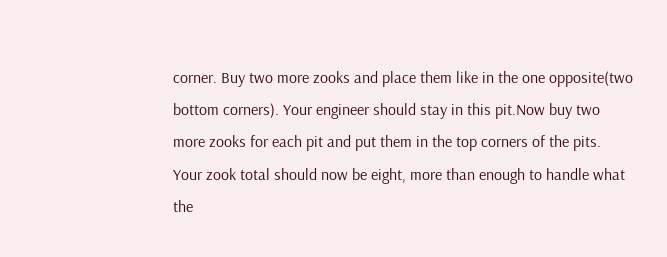corner. Buy two more zooks and place them like in the one opposite(two bottom corners). Your engineer should stay in this pit.Now buy two more zooks for each pit and put them in the top corners of the pits. Your zook total should now be eight, more than enough to handle what the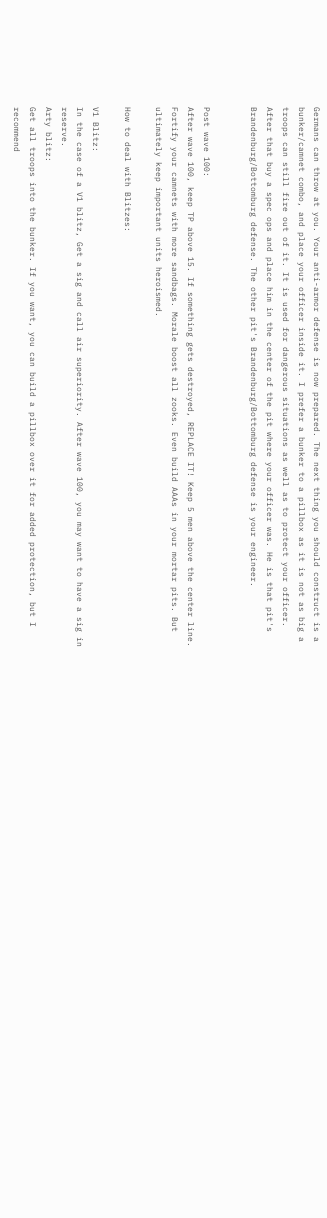Germans can throw at you. Your anti-armor defense is now prepared. The next thing you should construct is a bunker/camnet combo, and place your officer inside it. I prefer a bunker to a pillbox as it is not as big a troops can still fire out of it. It is used for dangerous situations as well as to protect your officer. After that buy a spec ops and place him in the center of the pit where your officer was. He is that pit's Brandenburg/Bottomburg defense. The other pit's Brandenburg/Bottomburg defense is your engineer.


Post wave 100:
After wave 100, keep TP above 15. If something gets destroyed, REPLACE IT! Keep 5 men above the center line. Fortify your camnets with more sandbags. Morale boost all zooks. Even build AAAs in your mortar pits. But ultimately keep important units heroismed.

How to deal with Blitzes:

V1 Blitz:
In the case of a V1 blitz, Get a sig and call air superiority. After wave 100, you may want to have a sig in reserve.
Arty blitz:
Get all troops into the bunker. If you want, you can build a pillbox over it for added protection, but I recommend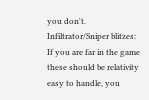you don't.
Infiltrator/Sniper blitzes:
If you are far in the game these should be relativity easy to handle, you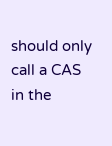should only call a CAS in the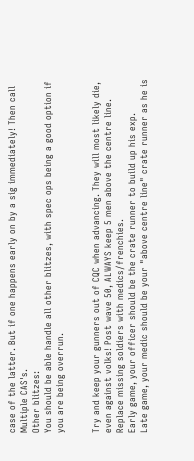case of the latter. But if one happens early on by a sig immediately! Then call Multiple CAS's.
Other blitzes:
You should be able handle all other blitzes, with spec ops being a good option if you are being overrun.


Try and keep your gunners out of CQC when advancing. They will most likely die, even against volks! Post wave 50, ALWAYS keep 5 men above the centre line. Replace missing soldiers with medics/frenchies.
Early game, your officer should be the crate runner to build up his exp.
Late game, your medic should be your "above centre line" crate runner as he is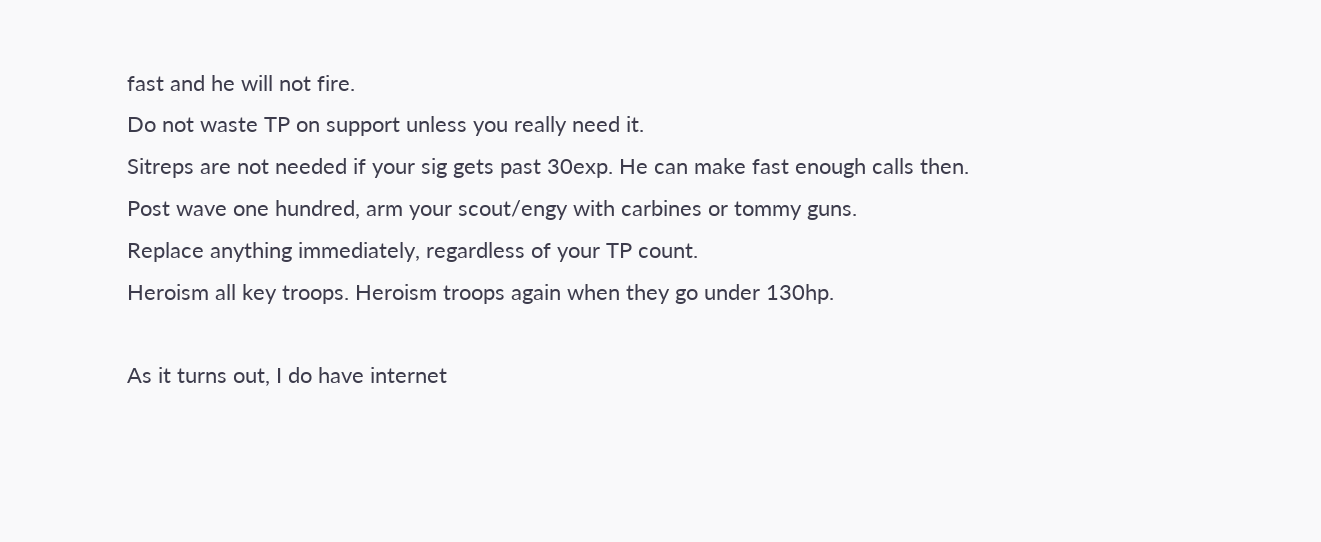fast and he will not fire.
Do not waste TP on support unless you really need it.
Sitreps are not needed if your sig gets past 30exp. He can make fast enough calls then.
Post wave one hundred, arm your scout/engy with carbines or tommy guns.
Replace anything immediately, regardless of your TP count.
Heroism all key troops. Heroism troops again when they go under 130hp.

As it turns out, I do have internet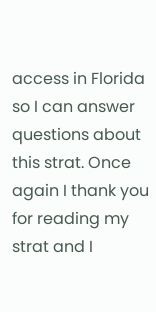access in Florida so I can answer questions about this strat. Once again I thank you for reading my strat and I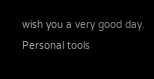wish you a very good day.
Personal tools